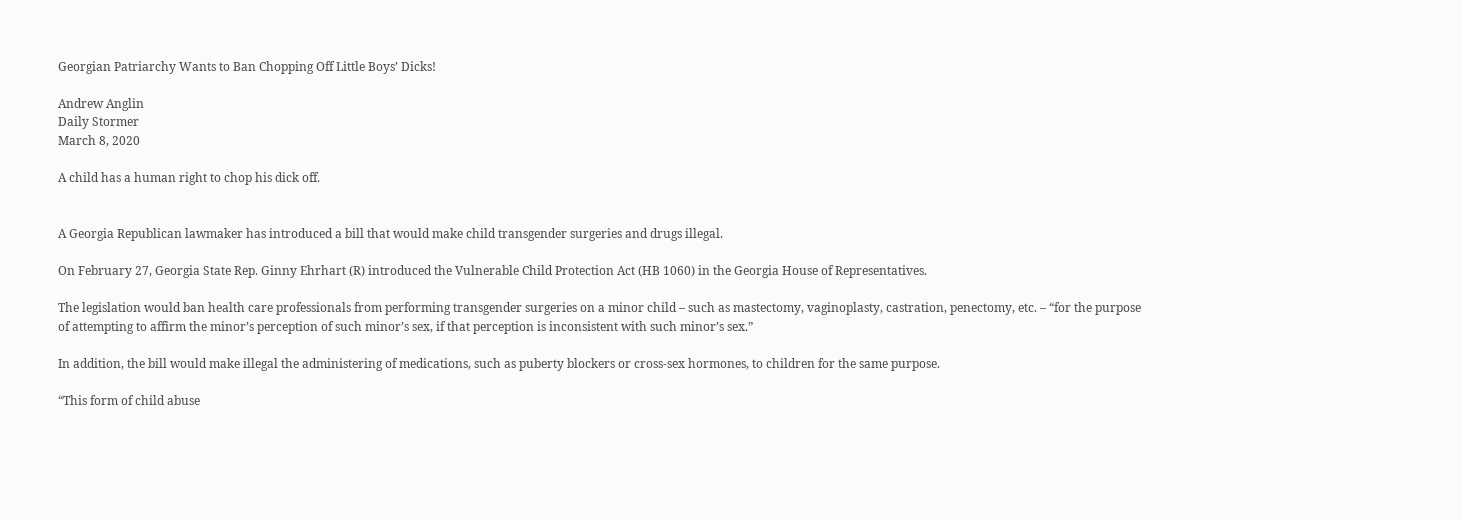Georgian Patriarchy Wants to Ban Chopping Off Little Boys’ Dicks!

Andrew Anglin
Daily Stormer
March 8, 2020

A child has a human right to chop his dick off.


A Georgia Republican lawmaker has introduced a bill that would make child transgender surgeries and drugs illegal.

On February 27, Georgia State Rep. Ginny Ehrhart (R) introduced the Vulnerable Child Protection Act (HB 1060) in the Georgia House of Representatives.

The legislation would ban health care professionals from performing transgender surgeries on a minor child – such as mastectomy, vaginoplasty, castration, penectomy, etc. – “for the purpose of attempting to affirm the minor’s perception of such minor’s sex, if that perception is inconsistent with such minor’s sex.”

In addition, the bill would make illegal the administering of medications, such as puberty blockers or cross-sex hormones, to children for the same purpose.

“This form of child abuse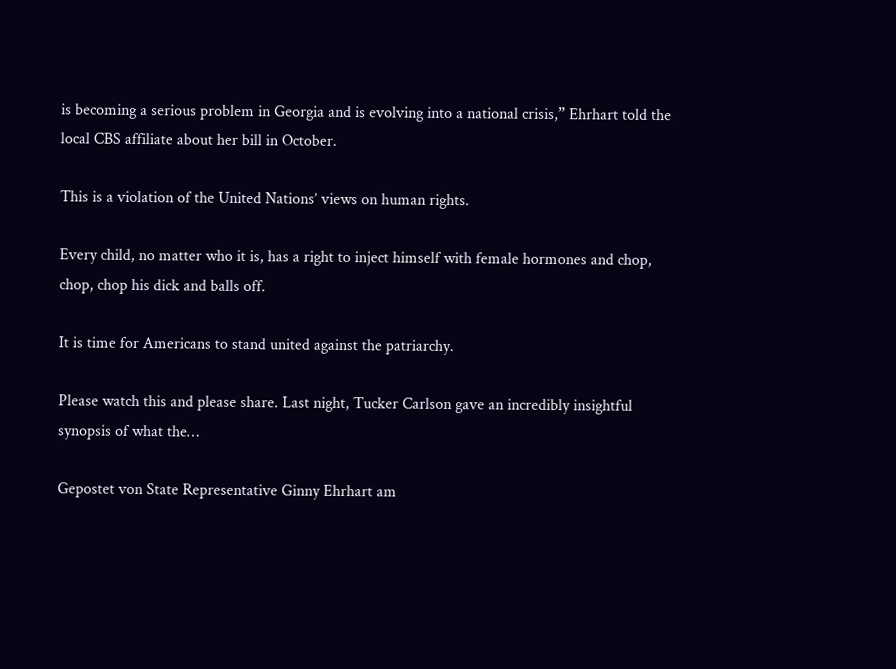is becoming a serious problem in Georgia and is evolving into a national crisis,” Ehrhart told the local CBS affiliate about her bill in October.

This is a violation of the United Nations’ views on human rights.

Every child, no matter who it is, has a right to inject himself with female hormones and chop, chop, chop his dick and balls off.

It is time for Americans to stand united against the patriarchy.

Please watch this and please share. Last night, Tucker Carlson gave an incredibly insightful synopsis of what the…

Gepostet von State Representative Ginny Ehrhart am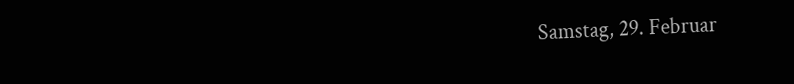Samstag, 29. Februar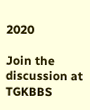2020

Join the discussion at TGKBBS